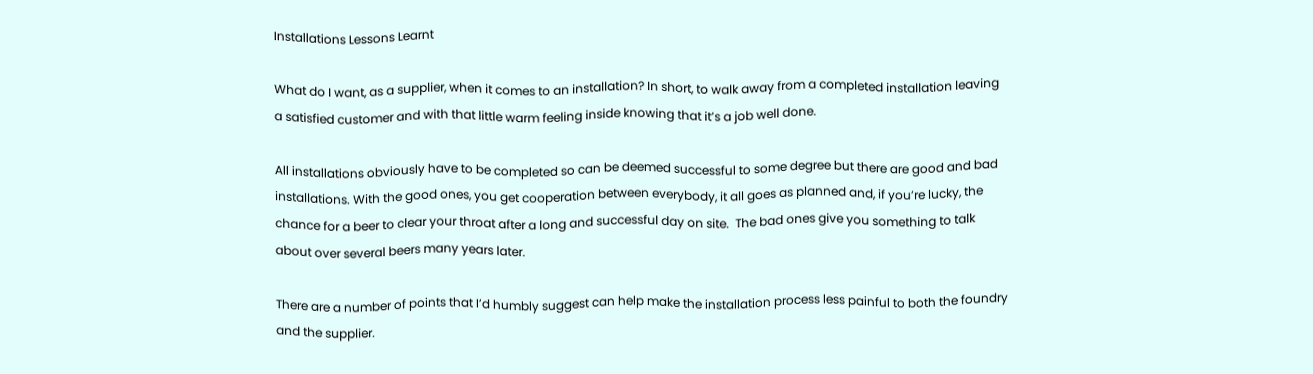Installations Lessons Learnt

What do I want, as a supplier, when it comes to an installation? In short, to walk away from a completed installation leaving a satisfied customer and with that little warm feeling inside knowing that it’s a job well done.

All installations obviously have to be completed so can be deemed successful to some degree but there are good and bad installations. With the good ones, you get cooperation between everybody, it all goes as planned and, if you’re lucky, the chance for a beer to clear your throat after a long and successful day on site.  The bad ones give you something to talk about over several beers many years later.

There are a number of points that I’d humbly suggest can help make the installation process less painful to both the foundry and the supplier.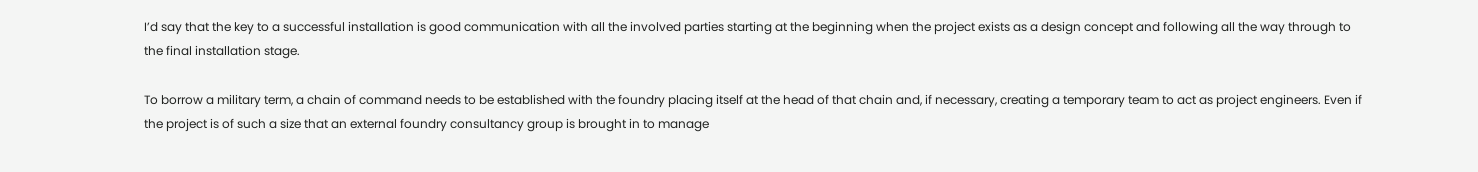I’d say that the key to a successful installation is good communication with all the involved parties starting at the beginning when the project exists as a design concept and following all the way through to the final installation stage.

To borrow a military term, a chain of command needs to be established with the foundry placing itself at the head of that chain and, if necessary, creating a temporary team to act as project engineers. Even if the project is of such a size that an external foundry consultancy group is brought in to manage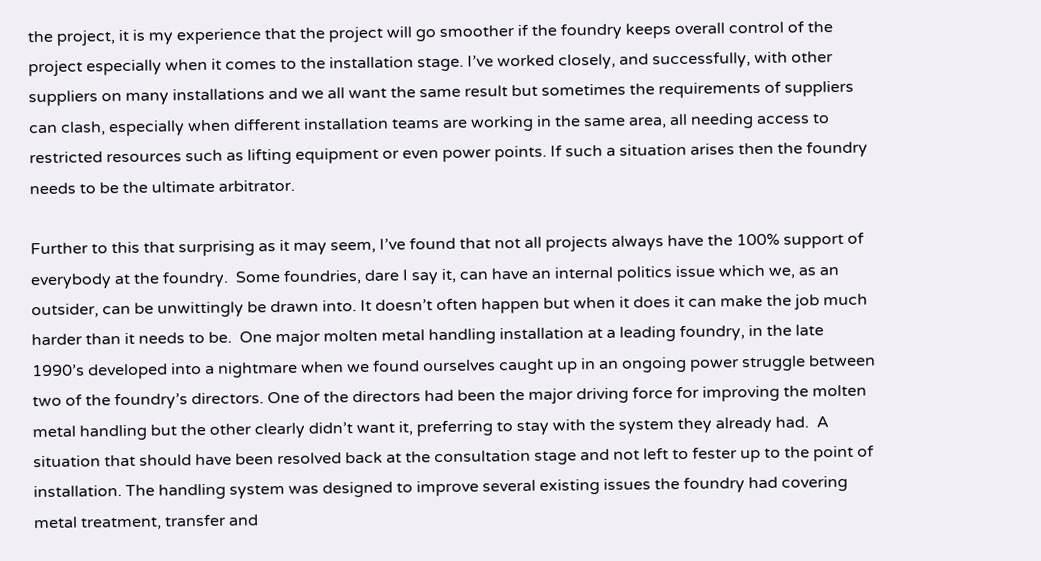the project, it is my experience that the project will go smoother if the foundry keeps overall control of the project especially when it comes to the installation stage. I’ve worked closely, and successfully, with other suppliers on many installations and we all want the same result but sometimes the requirements of suppliers can clash, especially when different installation teams are working in the same area, all needing access to restricted resources such as lifting equipment or even power points. If such a situation arises then the foundry needs to be the ultimate arbitrator.

Further to this that surprising as it may seem, I’ve found that not all projects always have the 100% support of everybody at the foundry.  Some foundries, dare I say it, can have an internal politics issue which we, as an outsider, can be unwittingly be drawn into. It doesn’t often happen but when it does it can make the job much harder than it needs to be.  One major molten metal handling installation at a leading foundry, in the late 1990’s developed into a nightmare when we found ourselves caught up in an ongoing power struggle between two of the foundry’s directors. One of the directors had been the major driving force for improving the molten metal handling but the other clearly didn’t want it, preferring to stay with the system they already had.  A situation that should have been resolved back at the consultation stage and not left to fester up to the point of installation. The handling system was designed to improve several existing issues the foundry had covering metal treatment, transfer and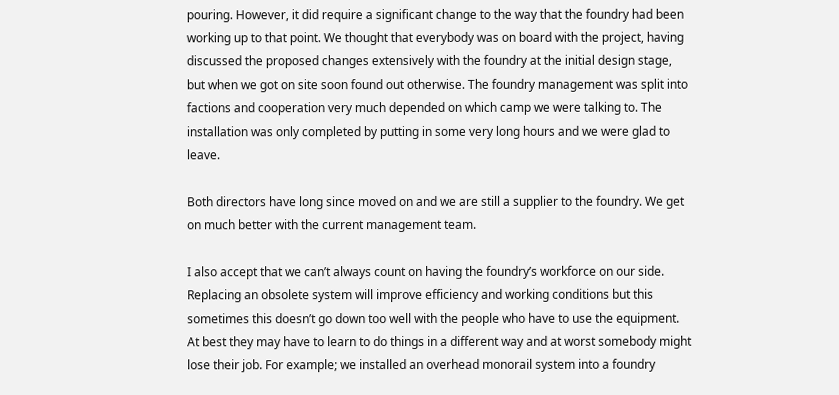pouring. However, it did require a significant change to the way that the foundry had been working up to that point. We thought that everybody was on board with the project, having discussed the proposed changes extensively with the foundry at the initial design stage, but when we got on site soon found out otherwise. The foundry management was split into factions and cooperation very much depended on which camp we were talking to. The installation was only completed by putting in some very long hours and we were glad to leave.

Both directors have long since moved on and we are still a supplier to the foundry. We get on much better with the current management team.

I also accept that we can’t always count on having the foundry’s workforce on our side. Replacing an obsolete system will improve efficiency and working conditions but this sometimes this doesn’t go down too well with the people who have to use the equipment. At best they may have to learn to do things in a different way and at worst somebody might lose their job. For example; we installed an overhead monorail system into a foundry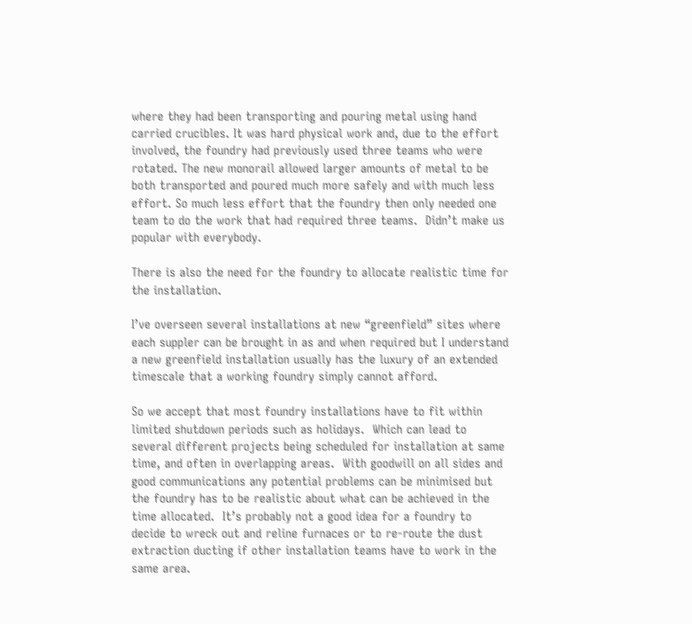where they had been transporting and pouring metal using hand carried crucibles. It was hard physical work and, due to the effort involved, the foundry had previously used three teams who were rotated. The new monorail allowed larger amounts of metal to be both transported and poured much more safely and with much less effort. So much less effort that the foundry then only needed one team to do the work that had required three teams.  Didn’t make us popular with everybody.

There is also the need for the foundry to allocate realistic time for the installation.

I’ve overseen several installations at new “greenfield” sites where each suppler can be brought in as and when required but I understand a new greenfield installation usually has the luxury of an extended timescale that a working foundry simply cannot afford.

So we accept that most foundry installations have to fit within limited shutdown periods such as holidays.  Which can lead to several different projects being scheduled for installation at same time, and often in overlapping areas.  With goodwill on all sides and good communications any potential problems can be minimised but the foundry has to be realistic about what can be achieved in the time allocated.  It’s probably not a good idea for a foundry to decide to wreck out and reline furnaces or to re-route the dust extraction ducting if other installation teams have to work in the same area.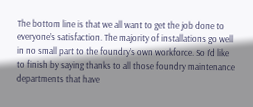The bottom line is that we all want to get the job done to everyone’s satisfaction. The majority of installations go well in no small part to the foundry’s own workforce. So I’d like to finish by saying thanks to all those foundry maintenance departments that have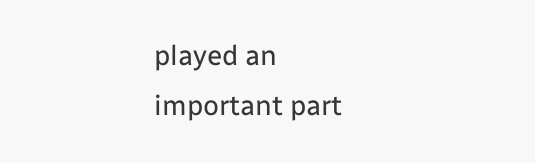played an important part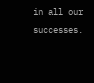in all our successes.